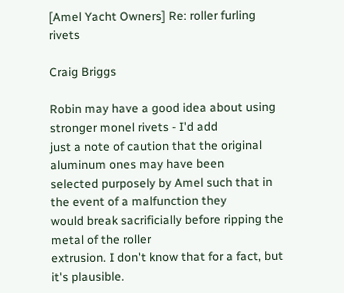[Amel Yacht Owners] Re: roller furling rivets

Craig Briggs

Robin may have a good idea about using stronger monel rivets - I'd add
just a note of caution that the original aluminum ones may have been
selected purposely by Amel such that in the event of a malfunction they
would break sacrificially before ripping the metal of the roller
extrusion. I don't know that for a fact, but it's plausible.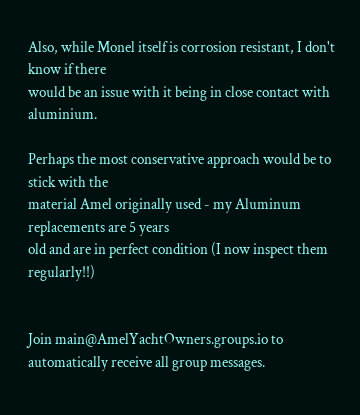Also, while Monel itself is corrosion resistant, I don't know if there
would be an issue with it being in close contact with aluminium.

Perhaps the most conservative approach would be to stick with the
material Amel originally used - my Aluminum replacements are 5 years
old and are in perfect condition (I now inspect them regularly!!)


Join main@AmelYachtOwners.groups.io to automatically receive all group messages.